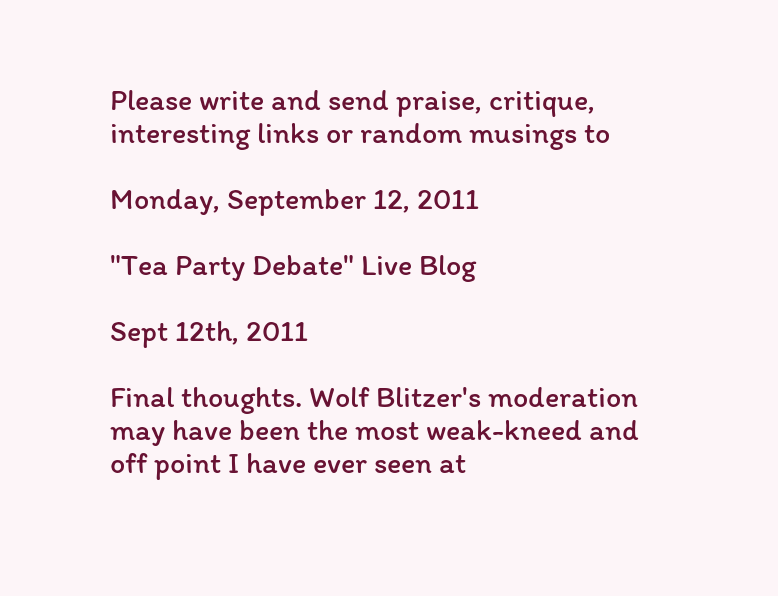Please write and send praise, critique, interesting links or random musings to

Monday, September 12, 2011

"Tea Party Debate" Live Blog

Sept 12th, 2011

Final thoughts. Wolf Blitzer's moderation may have been the most weak-kneed and off point I have ever seen at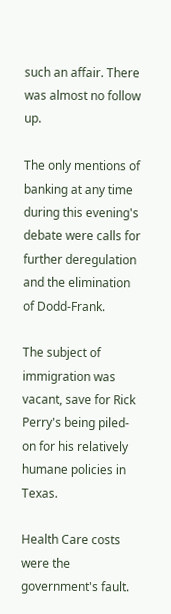such an affair. There was almost no follow up.

The only mentions of banking at any time during this evening's debate were calls for further deregulation and the elimination of Dodd-Frank.

The subject of immigration was vacant, save for Rick Perry's being piled-on for his relatively humane policies in Texas.

Health Care costs were the government's fault.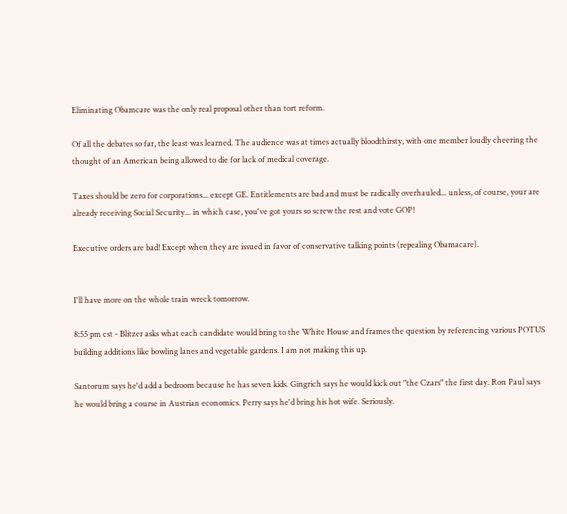Eliminating Obamcare was the only real proposal other than tort reform.

Of all the debates so far, the least was learned. The audience was at times actually bloodthirsty, with one member loudly cheering the thought of an American being allowed to die for lack of medical coverage.

Taxes should be zero for corporations... except GE. Entitlements are bad and must be radically overhauled... unless, of course, your are already receiving Social Security... in which case, you've got yours so screw the rest and vote GOP!

Executive orders are bad! Except when they are issued in favor of conservative talking points (repealing Obamacare).


I'll have more on the whole train wreck tomorrow.

8:55 pm cst - Blitzer asks what each candidate would bring to the White House and frames the question by referencing various POTUS building additions like bowling lanes and vegetable gardens. I am not making this up.

Santorum says he'd add a bedroom because he has seven kids. Gingrich says he would kick out "the Czars" the first day. Ron Paul says he would bring a course in Austrian economics. Perry says he'd bring his hot wife. Seriously.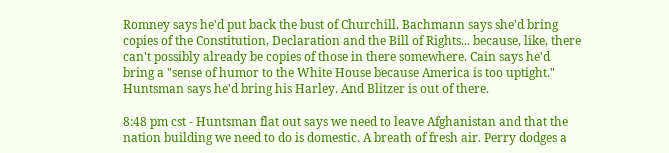Romney says he'd put back the bust of Churchill. Bachmann says she'd bring copies of the Constitution, Declaration and the Bill of Rights... because, like, there can't possibly already be copies of those in there somewhere. Cain says he'd bring a "sense of humor to the White House because America is too uptight." Huntsman says he'd bring his Harley. And Blitzer is out of there.

8:48 pm cst - Huntsman flat out says we need to leave Afghanistan and that the nation building we need to do is domestic. A breath of fresh air. Perry dodges a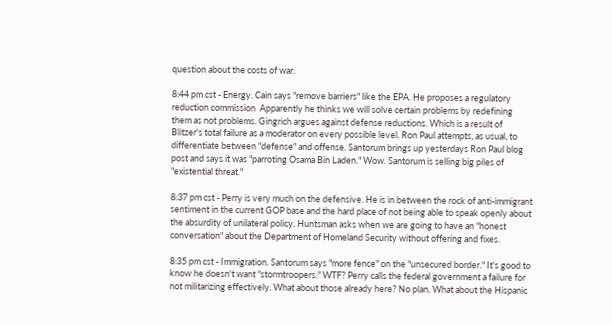question about the costs of war.

8:44 pm cst - Energy. Cain says "remove barriers" like the EPA. He proposes a regulatory reduction commission  Apparently he thinks we will solve certain problems by redefining them as not problems. Gingrich argues against defense reductions. Which is a result of Blitzer's total failure as a moderator on every possible level. Ron Paul attempts, as usual, to differentiate between "defense" and offense. Santorum brings up yesterdays Ron Paul blog post and says it was "parroting Osama Bin Laden." Wow. Santorum is selling big piles of "existential threat."

8:37 pm cst - Perry is very much on the defensive. He is in between the rock of anti-immigrant sentiment in the current GOP base and the hard place of not being able to speak openly about the absurdity of unilateral policy. Huntsman asks when we are going to have an "honest conversation" about the Department of Homeland Security without offering and fixes.

8:35 pm cst - Immigration. Santorum says "more fence" on the "unsecured border." It's good to know he doesn't want "stormtroopers." WTF? Perry calls the federal government a failure for not militarizing effectively. What about those already here? No plan. What about the Hispanic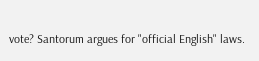vote? Santorum argues for "official English" laws.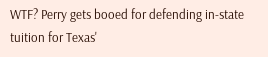WTF? Perry gets booed for defending in-state tuition for Texas'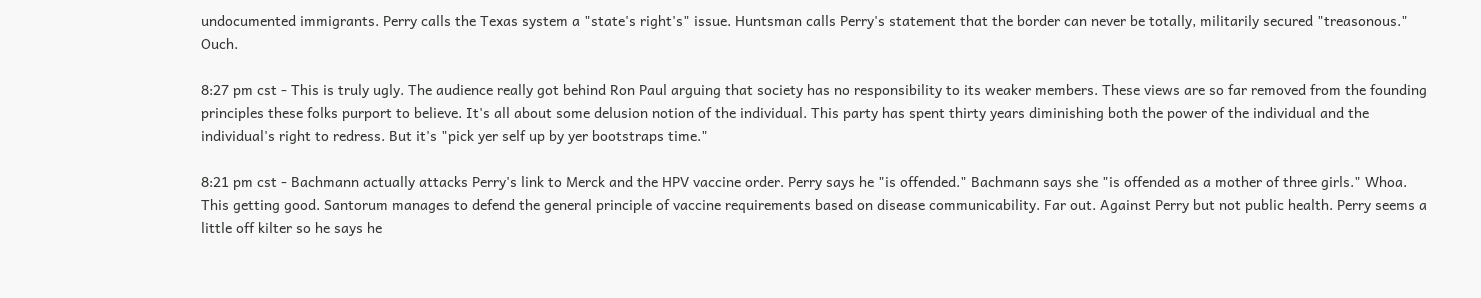undocumented immigrants. Perry calls the Texas system a "state's right's" issue. Huntsman calls Perry's statement that the border can never be totally, militarily secured "treasonous." Ouch.

8:27 pm cst - This is truly ugly. The audience really got behind Ron Paul arguing that society has no responsibility to its weaker members. These views are so far removed from the founding principles these folks purport to believe. It's all about some delusion notion of the individual. This party has spent thirty years diminishing both the power of the individual and the individual's right to redress. But it's "pick yer self up by yer bootstraps time."

8:21 pm cst - Bachmann actually attacks Perry's link to Merck and the HPV vaccine order. Perry says he "is offended." Bachmann says she "is offended as a mother of three girls." Whoa. This getting good. Santorum manages to defend the general principle of vaccine requirements based on disease communicability. Far out. Against Perry but not public health. Perry seems a little off kilter so he says he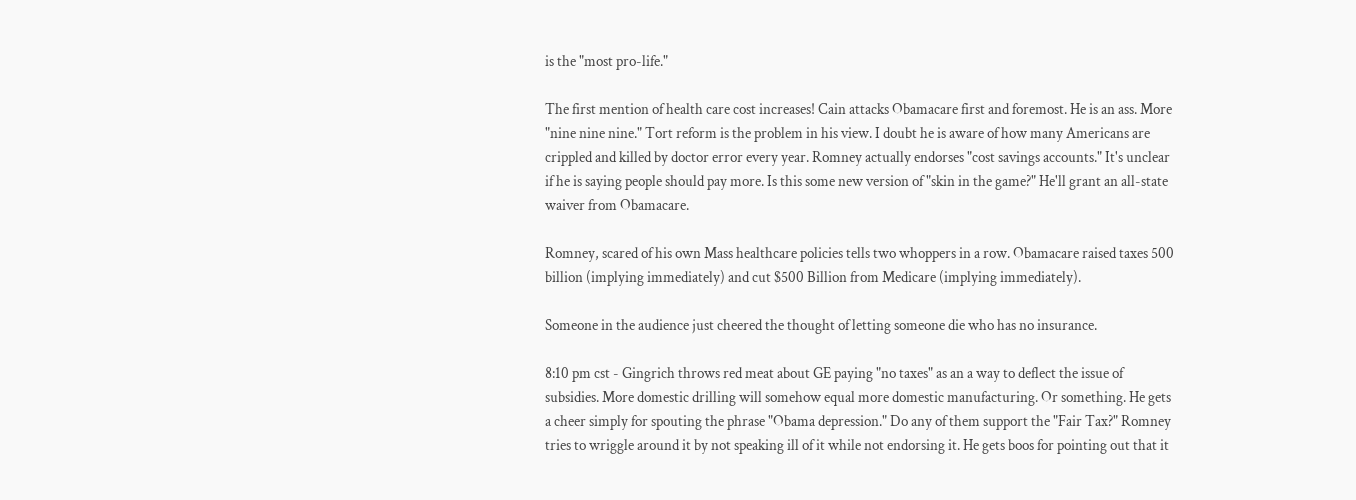is the "most pro-life."

The first mention of health care cost increases! Cain attacks Obamacare first and foremost. He is an ass. More "nine nine nine." Tort reform is the problem in his view. I doubt he is aware of how many Americans are crippled and killed by doctor error every year. Romney actually endorses "cost savings accounts." It's unclear if he is saying people should pay more. Is this some new version of "skin in the game?" He'll grant an all-state waiver from Obamacare.

Romney, scared of his own Mass healthcare policies tells two whoppers in a row. Obamacare raised taxes 500 billion (implying immediately) and cut $500 Billion from Medicare (implying immediately).

Someone in the audience just cheered the thought of letting someone die who has no insurance.

8:10 pm cst - Gingrich throws red meat about GE paying "no taxes" as an a way to deflect the issue of subsidies. More domestic drilling will somehow equal more domestic manufacturing. Or something. He gets a cheer simply for spouting the phrase "Obama depression." Do any of them support the "Fair Tax?" Romney tries to wriggle around it by not speaking ill of it while not endorsing it. He gets boos for pointing out that it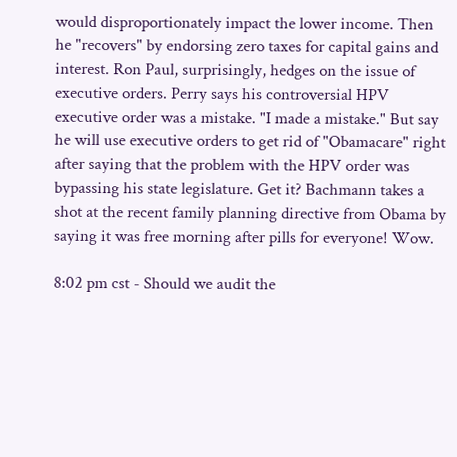would disproportionately impact the lower income. Then he "recovers" by endorsing zero taxes for capital gains and interest. Ron Paul, surprisingly, hedges on the issue of executive orders. Perry says his controversial HPV executive order was a mistake. "I made a mistake." But say he will use executive orders to get rid of "Obamacare" right after saying that the problem with the HPV order was bypassing his state legislature. Get it? Bachmann takes a shot at the recent family planning directive from Obama by saying it was free morning after pills for everyone! Wow.

8:02 pm cst - Should we audit the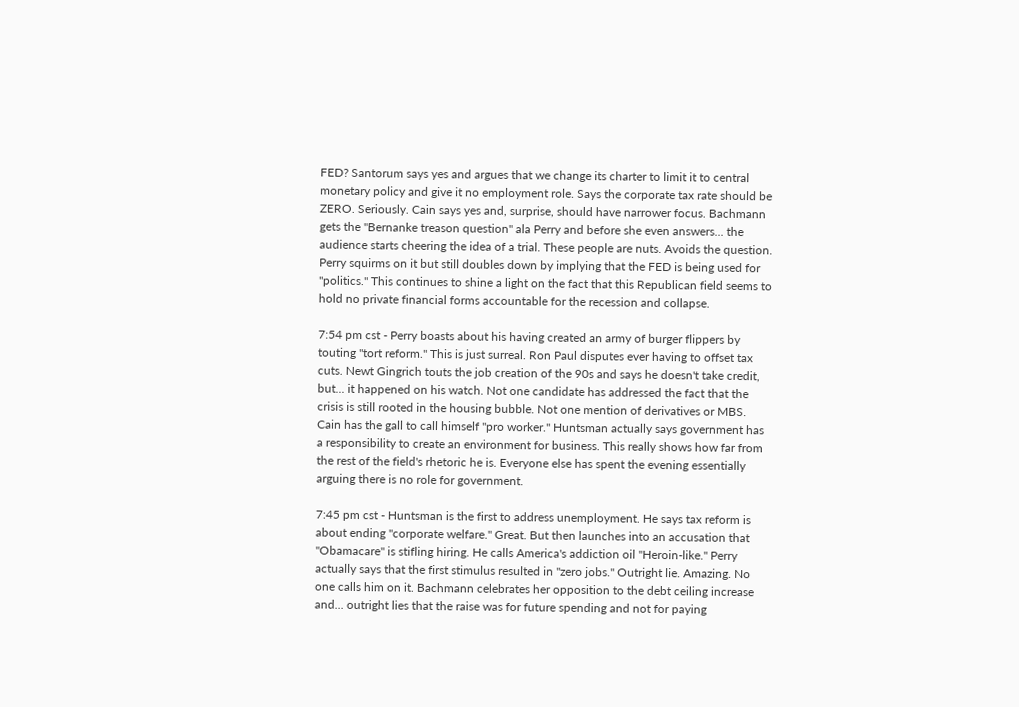FED? Santorum says yes and argues that we change its charter to limit it to central monetary policy and give it no employment role. Says the corporate tax rate should be ZERO. Seriously. Cain says yes and, surprise, should have narrower focus. Bachmann gets the "Bernanke treason question" ala Perry and before she even answers... the audience starts cheering the idea of a trial. These people are nuts. Avoids the question. Perry squirms on it but still doubles down by implying that the FED is being used for "politics." This continues to shine a light on the fact that this Republican field seems to hold no private financial forms accountable for the recession and collapse.

7:54 pm cst - Perry boasts about his having created an army of burger flippers by touting "tort reform." This is just surreal. Ron Paul disputes ever having to offset tax cuts. Newt Gingrich touts the job creation of the 90s and says he doesn't take credit, but... it happened on his watch. Not one candidate has addressed the fact that the crisis is still rooted in the housing bubble. Not one mention of derivatives or MBS. Cain has the gall to call himself "pro worker." Huntsman actually says government has a responsibility to create an environment for business. This really shows how far from the rest of the field's rhetoric he is. Everyone else has spent the evening essentially arguing there is no role for government.

7:45 pm cst - Huntsman is the first to address unemployment. He says tax reform is about ending "corporate welfare." Great. But then launches into an accusation that "Obamacare" is stifling hiring. He calls America's addiction oil "Heroin-like." Perry actually says that the first stimulus resulted in "zero jobs." Outright lie. Amazing. No one calls him on it. Bachmann celebrates her opposition to the debt ceiling increase and... outright lies that the raise was for future spending and not for paying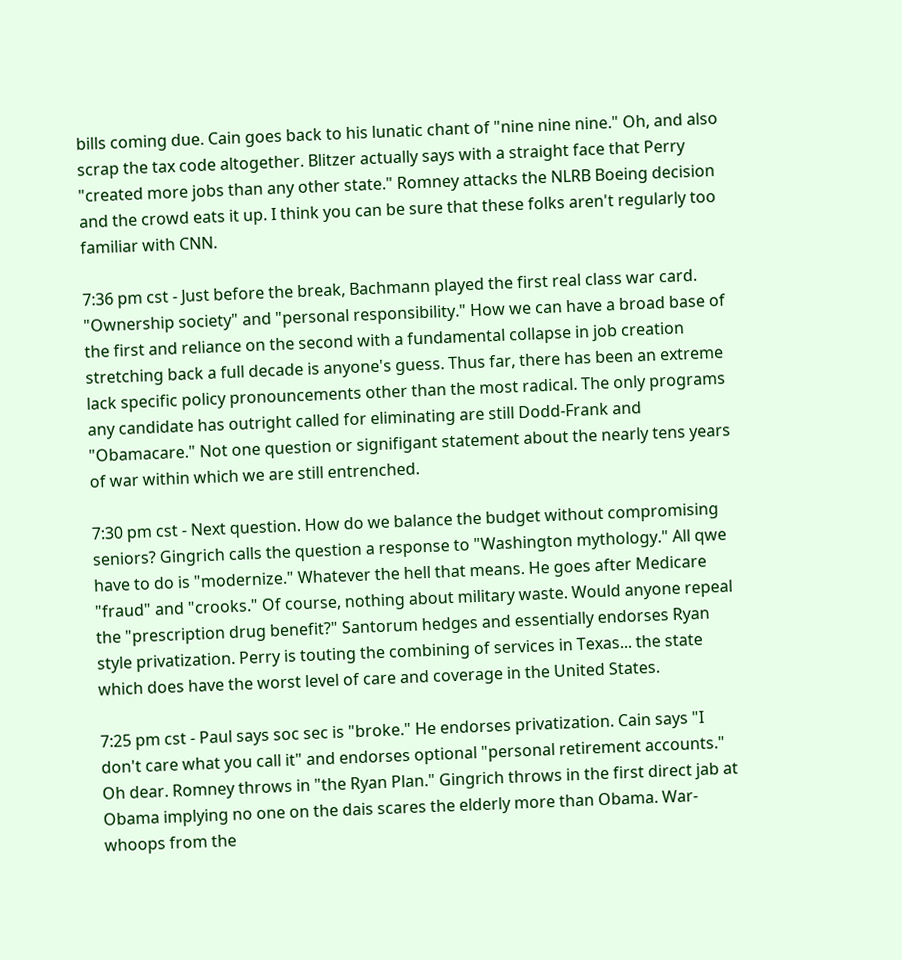bills coming due. Cain goes back to his lunatic chant of "nine nine nine." Oh, and also scrap the tax code altogether. Blitzer actually says with a straight face that Perry "created more jobs than any other state." Romney attacks the NLRB Boeing decision and the crowd eats it up. I think you can be sure that these folks aren't regularly too familiar with CNN.

7:36 pm cst - Just before the break, Bachmann played the first real class war card. "Ownership society" and "personal responsibility." How we can have a broad base of the first and reliance on the second with a fundamental collapse in job creation stretching back a full decade is anyone's guess. Thus far, there has been an extreme lack specific policy pronouncements other than the most radical. The only programs any candidate has outright called for eliminating are still Dodd-Frank and "Obamacare." Not one question or signifigant statement about the nearly tens years of war within which we are still entrenched.

7:30 pm cst - Next question. How do we balance the budget without compromising seniors? Gingrich calls the question a response to "Washington mythology." All qwe have to do is "modernize." Whatever the hell that means. He goes after Medicare "fraud" and "crooks." Of course, nothing about military waste. Would anyone repeal the "prescription drug benefit?" Santorum hedges and essentially endorses Ryan style privatization. Perry is touting the combining of services in Texas... the state which does have the worst level of care and coverage in the United States.

7:25 pm cst - Paul says soc sec is "broke." He endorses privatization. Cain says "I don't care what you call it" and endorses optional "personal retirement accounts." Oh dear. Romney throws in "the Ryan Plan." Gingrich throws in the first direct jab at Obama implying no one on the dais scares the elderly more than Obama. War-whoops from the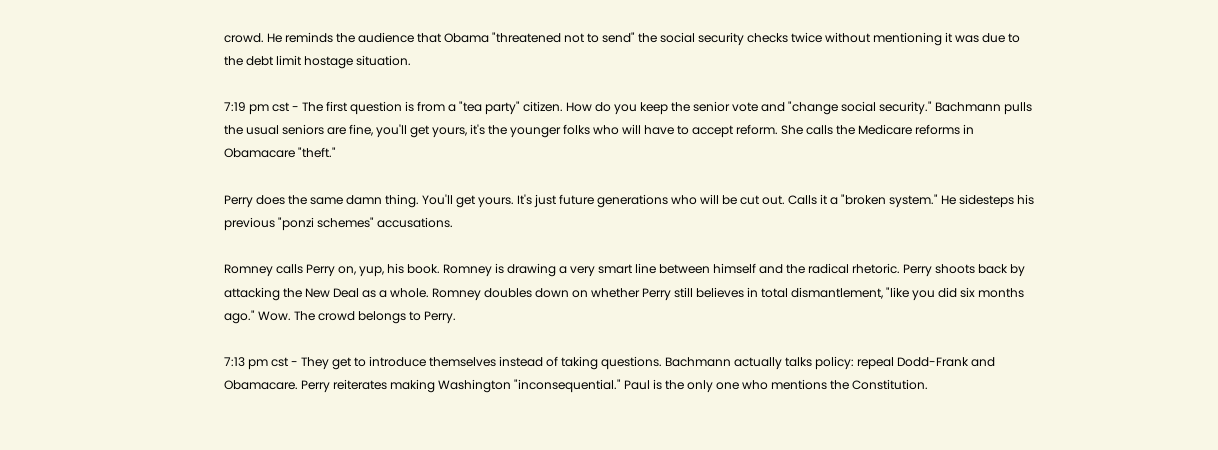crowd. He reminds the audience that Obama "threatened not to send" the social security checks twice without mentioning it was due to the debt limit hostage situation.

7:19 pm cst - The first question is from a "tea party" citizen. How do you keep the senior vote and "change social security." Bachmann pulls the usual seniors are fine, you'll get yours, it's the younger folks who will have to accept reform. She calls the Medicare reforms in Obamacare "theft."

Perry does the same damn thing. You'll get yours. It's just future generations who will be cut out. Calls it a "broken system." He sidesteps his previous "ponzi schemes" accusations.

Romney calls Perry on, yup, his book. Romney is drawing a very smart line between himself and the radical rhetoric. Perry shoots back by attacking the New Deal as a whole. Romney doubles down on whether Perry still believes in total dismantlement, "like you did six months ago." Wow. The crowd belongs to Perry.

7:13 pm cst - They get to introduce themselves instead of taking questions. Bachmann actually talks policy: repeal Dodd-Frank and Obamacare. Perry reiterates making Washington "inconsequential." Paul is the only one who mentions the Constitution.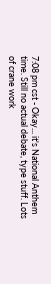7:08 pm cst - Okay... it's National Anthem time. Still no actual debate, type stuff. Lots of crane work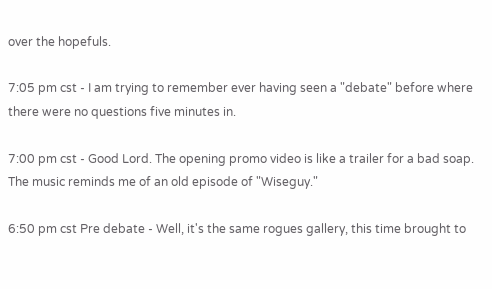over the hopefuls.

7:05 pm cst - I am trying to remember ever having seen a "debate" before where there were no questions five minutes in.

7:00 pm cst - Good Lord. The opening promo video is like a trailer for a bad soap. The music reminds me of an old episode of "Wiseguy."

6:50 pm cst Pre debate - Well, it's the same rogues gallery, this time brought to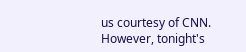us courtesy of CNN. However, tonight's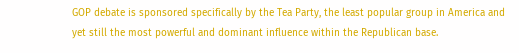GOP debate is sponsored specifically by the Tea Party, the least popular group in America and yet still the most powerful and dominant influence within the Republican base.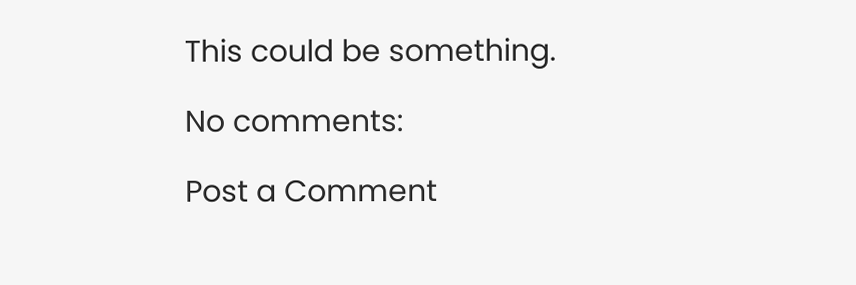This could be something.

No comments:

Post a Comment